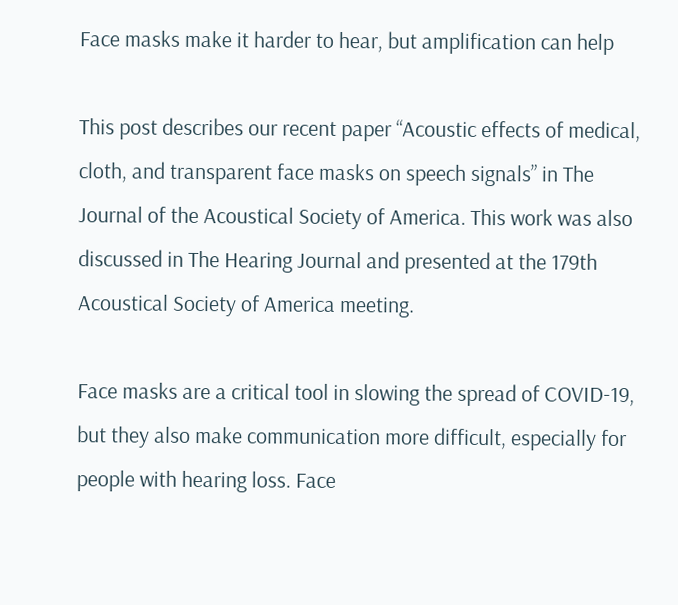Face masks make it harder to hear, but amplification can help

This post describes our recent paper “Acoustic effects of medical, cloth, and transparent face masks on speech signals” in The Journal of the Acoustical Society of America. This work was also discussed in The Hearing Journal and presented at the 179th Acoustical Society of America meeting.

Face masks are a critical tool in slowing the spread of COVID-19, but they also make communication more difficult, especially for people with hearing loss. Face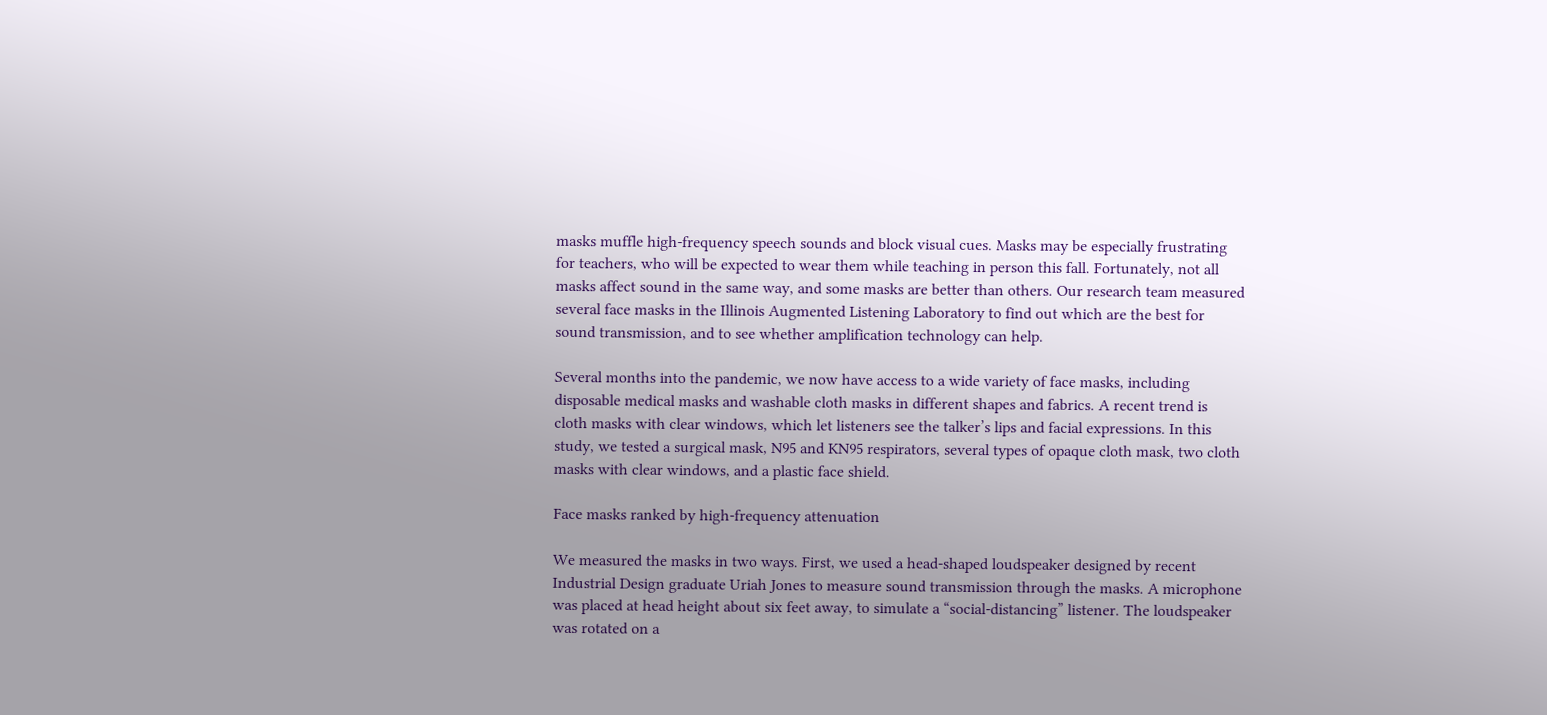masks muffle high-frequency speech sounds and block visual cues. Masks may be especially frustrating for teachers, who will be expected to wear them while teaching in person this fall. Fortunately, not all masks affect sound in the same way, and some masks are better than others. Our research team measured several face masks in the Illinois Augmented Listening Laboratory to find out which are the best for sound transmission, and to see whether amplification technology can help.

Several months into the pandemic, we now have access to a wide variety of face masks, including disposable medical masks and washable cloth masks in different shapes and fabrics. A recent trend is cloth masks with clear windows, which let listeners see the talker’s lips and facial expressions. In this study, we tested a surgical mask, N95 and KN95 respirators, several types of opaque cloth mask, two cloth masks with clear windows, and a plastic face shield.

Face masks ranked by high-frequency attenuation

We measured the masks in two ways. First, we used a head-shaped loudspeaker designed by recent Industrial Design graduate Uriah Jones to measure sound transmission through the masks. A microphone was placed at head height about six feet away, to simulate a “social-distancing” listener. The loudspeaker was rotated on a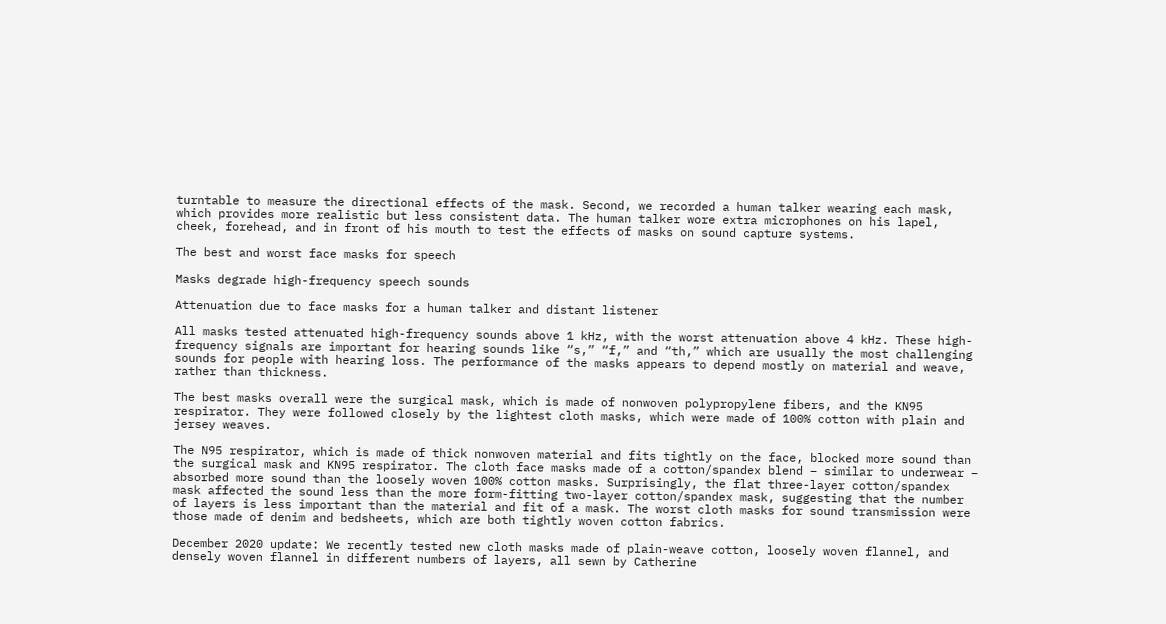turntable to measure the directional effects of the mask. Second, we recorded a human talker wearing each mask, which provides more realistic but less consistent data. The human talker wore extra microphones on his lapel, cheek, forehead, and in front of his mouth to test the effects of masks on sound capture systems.

The best and worst face masks for speech

Masks degrade high-frequency speech sounds

Attenuation due to face masks for a human talker and distant listener

All masks tested attenuated high-frequency sounds above 1 kHz, with the worst attenuation above 4 kHz. These high-frequency signals are important for hearing sounds like “s,” “f,” and “th,” which are usually the most challenging sounds for people with hearing loss. The performance of the masks appears to depend mostly on material and weave, rather than thickness.

The best masks overall were the surgical mask, which is made of nonwoven polypropylene fibers, and the KN95 respirator. They were followed closely by the lightest cloth masks, which were made of 100% cotton with plain and jersey weaves.

The N95 respirator, which is made of thick nonwoven material and fits tightly on the face, blocked more sound than the surgical mask and KN95 respirator. The cloth face masks made of a cotton/spandex blend – similar to underwear – absorbed more sound than the loosely woven 100% cotton masks. Surprisingly, the flat three-layer cotton/spandex mask affected the sound less than the more form-fitting two-layer cotton/spandex mask, suggesting that the number of layers is less important than the material and fit of a mask. The worst cloth masks for sound transmission were those made of denim and bedsheets, which are both tightly woven cotton fabrics.

December 2020 update: We recently tested new cloth masks made of plain-weave cotton, loosely woven flannel, and densely woven flannel in different numbers of layers, all sewn by Catherine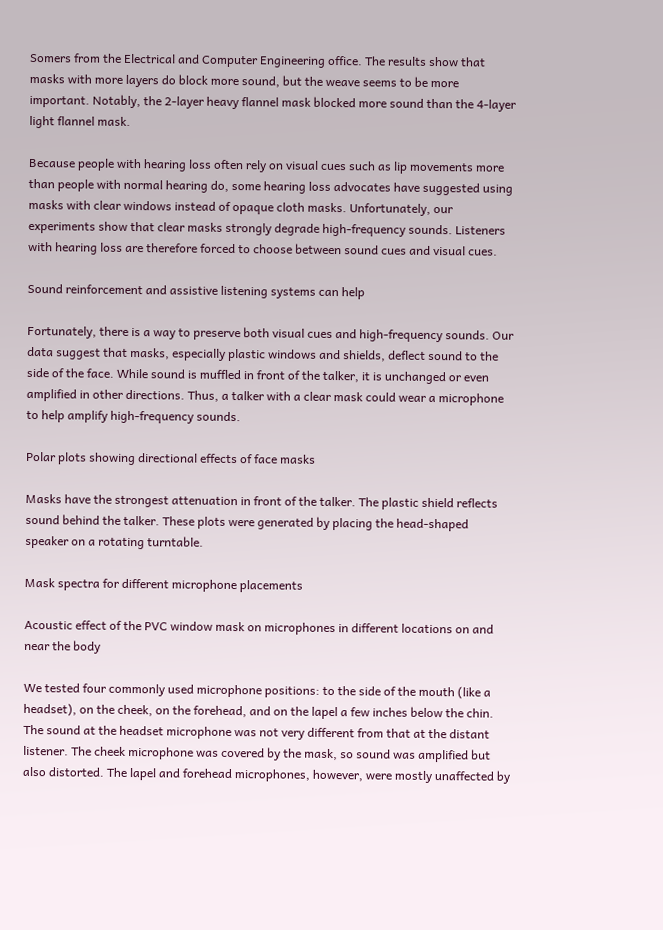Somers from the Electrical and Computer Engineering office. The results show that masks with more layers do block more sound, but the weave seems to be more important. Notably, the 2-layer heavy flannel mask blocked more sound than the 4-layer light flannel mask.

Because people with hearing loss often rely on visual cues such as lip movements more than people with normal hearing do, some hearing loss advocates have suggested using masks with clear windows instead of opaque cloth masks. Unfortunately, our experiments show that clear masks strongly degrade high-frequency sounds. Listeners with hearing loss are therefore forced to choose between sound cues and visual cues.

Sound reinforcement and assistive listening systems can help

Fortunately, there is a way to preserve both visual cues and high-frequency sounds. Our data suggest that masks, especially plastic windows and shields, deflect sound to the side of the face. While sound is muffled in front of the talker, it is unchanged or even amplified in other directions. Thus, a talker with a clear mask could wear a microphone to help amplify high-frequency sounds.

Polar plots showing directional effects of face masks

Masks have the strongest attenuation in front of the talker. The plastic shield reflects sound behind the talker. These plots were generated by placing the head-shaped speaker on a rotating turntable.

Mask spectra for different microphone placements

Acoustic effect of the PVC window mask on microphones in different locations on and near the body

We tested four commonly used microphone positions: to the side of the mouth (like a headset), on the cheek, on the forehead, and on the lapel a few inches below the chin. The sound at the headset microphone was not very different from that at the distant listener. The cheek microphone was covered by the mask, so sound was amplified but also distorted. The lapel and forehead microphones, however, were mostly unaffected by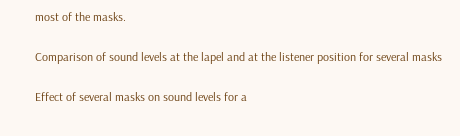most of the masks.

Comparison of sound levels at the lapel and at the listener position for several masks

Effect of several masks on sound levels for a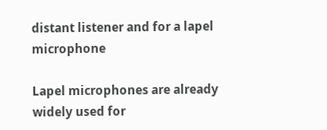distant listener and for a lapel microphone

Lapel microphones are already widely used for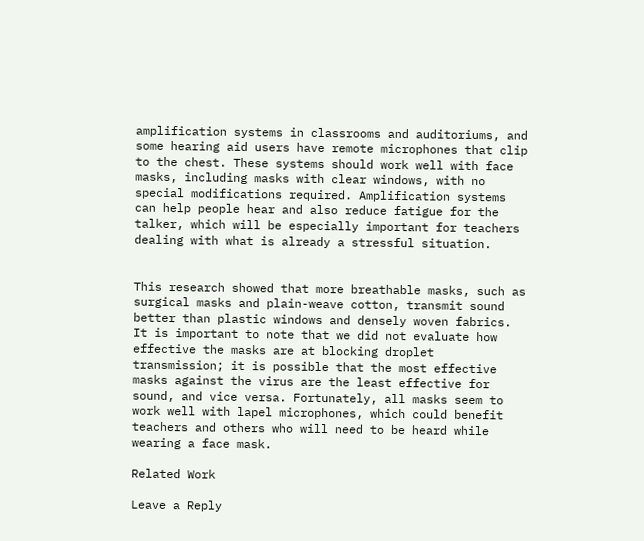amplification systems in classrooms and auditoriums, and some hearing aid users have remote microphones that clip to the chest. These systems should work well with face masks, including masks with clear windows, with no special modifications required. Amplification systems can help people hear and also reduce fatigue for the talker, which will be especially important for teachers dealing with what is already a stressful situation.


This research showed that more breathable masks, such as surgical masks and plain-weave cotton, transmit sound better than plastic windows and densely woven fabrics. It is important to note that we did not evaluate how effective the masks are at blocking droplet transmission; it is possible that the most effective masks against the virus are the least effective for sound, and vice versa. Fortunately, all masks seem to work well with lapel microphones, which could benefit teachers and others who will need to be heard while wearing a face mask.

Related Work

Leave a Reply